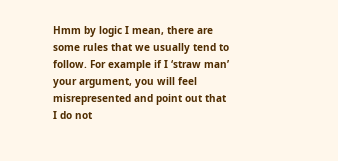Hmm by logic I mean, there are some rules that we usually tend to follow. For example if I ‘straw man’ your argument, you will feel misrepresented and point out that I do not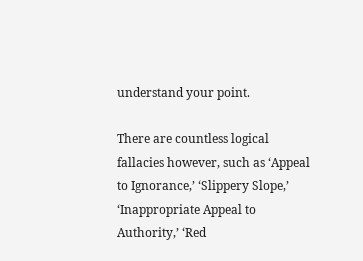understand your point.

There are countless logical fallacies however, such as ‘Appeal to Ignorance,’ ‘Slippery Slope,’ ‘Inappropriate Appeal to Authority,’ ‘Red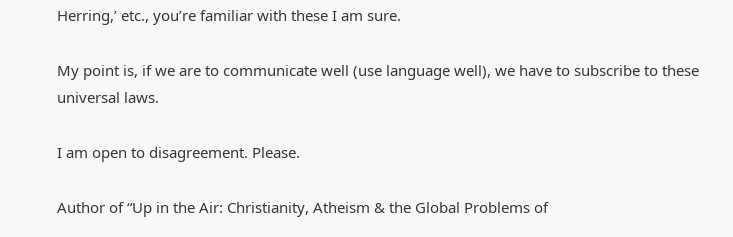Herring,’ etc., you’re familiar with these I am sure.

My point is, if we are to communicate well (use language well), we have to subscribe to these universal laws.

I am open to disagreement. Please.

Author of “Up in the Air: Christianity, Atheism & the Global Problems of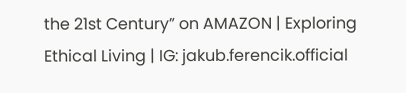the 21st Century” on AMAZON | Exploring Ethical Living | IG: jakub.ferencik.official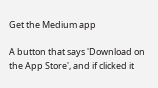Get the Medium app

A button that says 'Download on the App Store', and if clicked it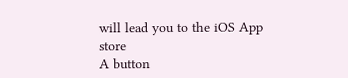will lead you to the iOS App store
A button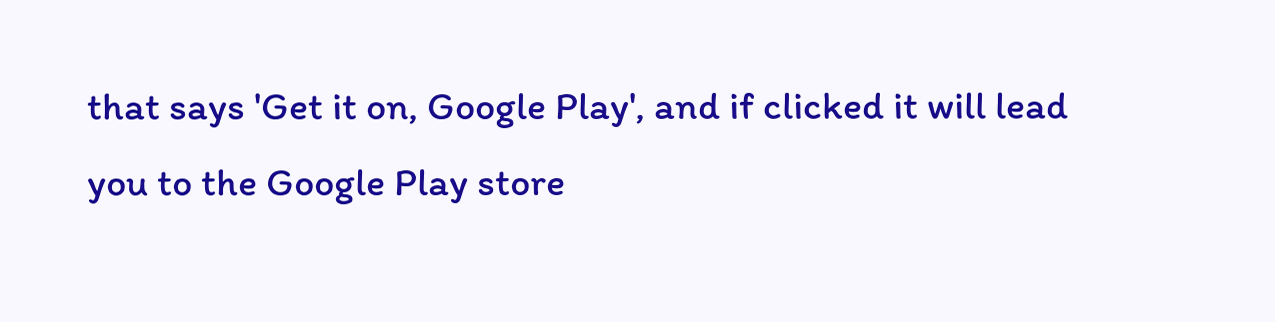that says 'Get it on, Google Play', and if clicked it will lead you to the Google Play store